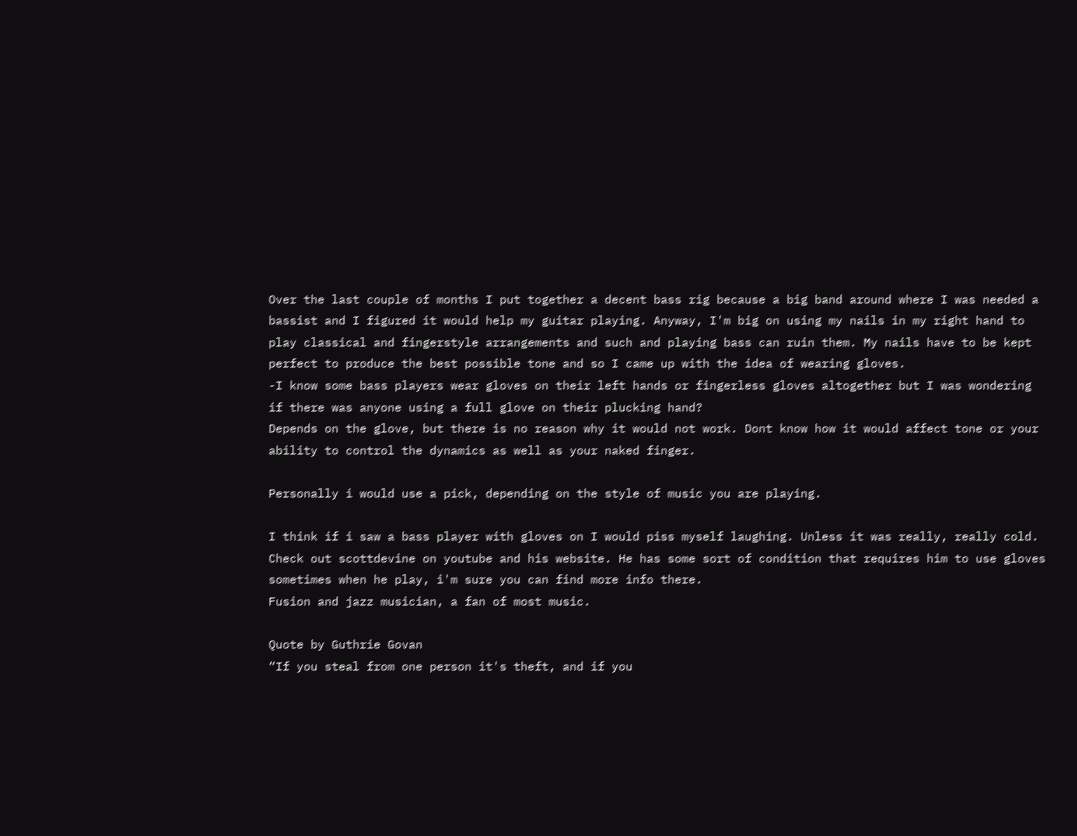Over the last couple of months I put together a decent bass rig because a big band around where I was needed a bassist and I figured it would help my guitar playing. Anyway, I'm big on using my nails in my right hand to play classical and fingerstyle arrangements and such and playing bass can ruin them. My nails have to be kept perfect to produce the best possible tone and so I came up with the idea of wearing gloves.
-I know some bass players wear gloves on their left hands or fingerless gloves altogether but I was wondering if there was anyone using a full glove on their plucking hand?
Depends on the glove, but there is no reason why it would not work. Dont know how it would affect tone or your ability to control the dynamics as well as your naked finger.

Personally i would use a pick, depending on the style of music you are playing.

I think if i saw a bass player with gloves on I would piss myself laughing. Unless it was really, really cold.
Check out scottdevine on youtube and his website. He has some sort of condition that requires him to use gloves sometimes when he play, i'm sure you can find more info there.
Fusion and jazz musician, a fan of most music.

Quote by Guthrie Govan
“If you steal from one person it's theft, and if you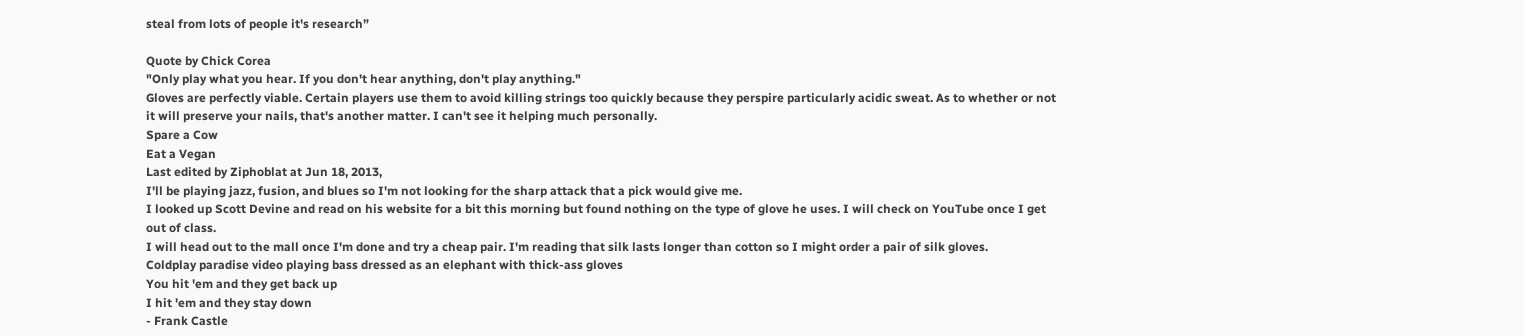steal from lots of people it's research”

Quote by Chick Corea
"Only play what you hear. If you don't hear anything, don't play anything."
Gloves are perfectly viable. Certain players use them to avoid killing strings too quickly because they perspire particularly acidic sweat. As to whether or not it will preserve your nails, that's another matter. I can't see it helping much personally.
Spare a Cow
Eat a Vegan
Last edited by Ziphoblat at Jun 18, 2013,
I'll be playing jazz, fusion, and blues so I'm not looking for the sharp attack that a pick would give me.
I looked up Scott Devine and read on his website for a bit this morning but found nothing on the type of glove he uses. I will check on YouTube once I get out of class.
I will head out to the mall once I'm done and try a cheap pair. I'm reading that silk lasts longer than cotton so I might order a pair of silk gloves.
Coldplay paradise video playing bass dressed as an elephant with thick-ass gloves
You hit 'em and they get back up
I hit 'em and they stay down
- Frank Castle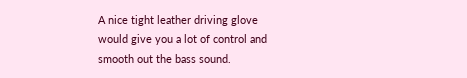A nice tight leather driving glove would give you a lot of control and smooth out the bass sound.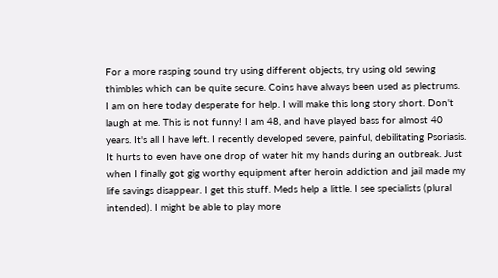For a more rasping sound try using different objects, try using old sewing thimbles which can be quite secure. Coins have always been used as plectrums.
I am on here today desperate for help. I will make this long story short. Don't laugh at me. This is not funny! I am 48, and have played bass for almost 40 years. It's all I have left. I recently developed severe, painful, debilitating Psoriasis. It hurts to even have one drop of water hit my hands during an outbreak. Just when I finally got gig worthy equipment after heroin addiction and jail made my life savings disappear. I get this stuff. Meds help a little. I see specialists (plural intended). I might be able to play more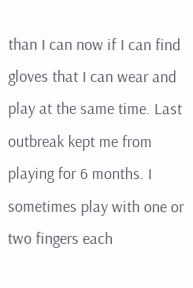than I can now if I can find gloves that I can wear and play at the same time. Last outbreak kept me from playing for 6 months. I sometimes play with one or two fingers each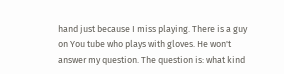hand just because I miss playing. There is a guy on You tube who plays with gloves. He won't answer my question. The question is: what kind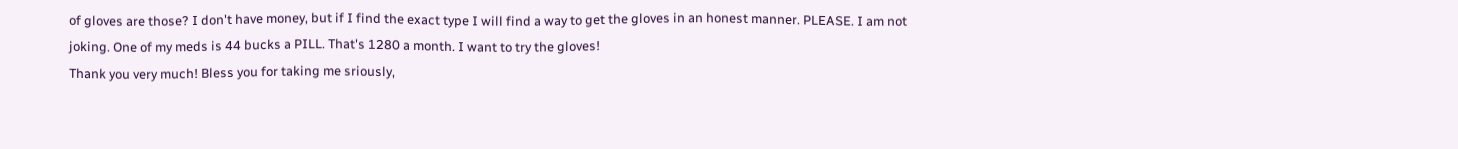of gloves are those? I don't have money, but if I find the exact type I will find a way to get the gloves in an honest manner. PLEASE. I am not joking. One of my meds is 44 bucks a PILL. That's 1280 a month. I want to try the gloves!
Thank you very much! Bless you for taking me sriously,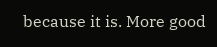because it is. More good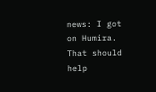news: I got on Humira. That should help